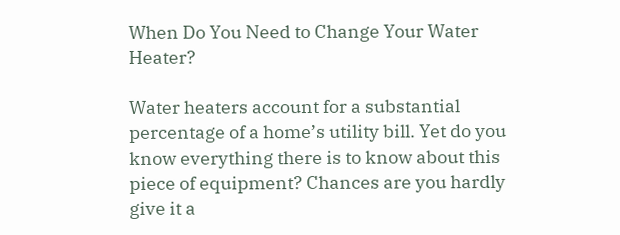When Do You Need to Change Your Water Heater?

Water heaters account for a substantial percentage of a home’s utility bill. Yet do you know everything there is to know about this piece of equipment? Chances are you hardly give it a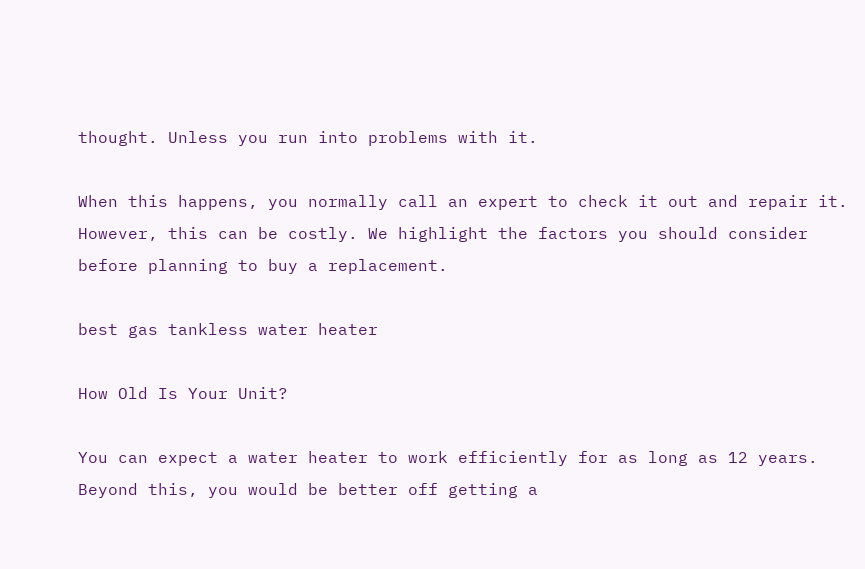thought. Unless you run into problems with it.

When this happens, you normally call an expert to check it out and repair it. However, this can be costly. We highlight the factors you should consider before planning to buy a replacement.

best gas tankless water heater

How Old Is Your Unit?

You can expect a water heater to work efficiently for as long as 12 years. Beyond this, you would be better off getting a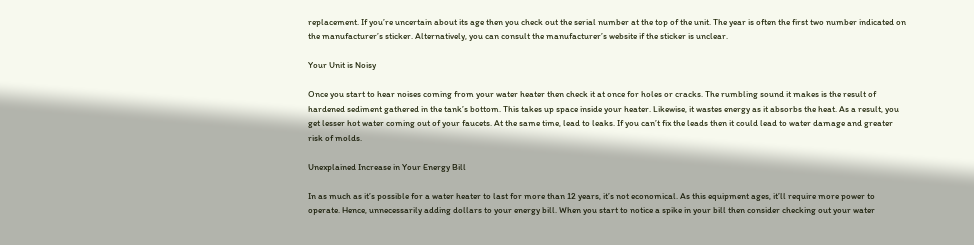replacement. If you’re uncertain about its age then you check out the serial number at the top of the unit. The year is often the first two number indicated on the manufacturer’s sticker. Alternatively, you can consult the manufacturer’s website if the sticker is unclear.

Your Unit is Noisy

Once you start to hear noises coming from your water heater then check it at once for holes or cracks. The rumbling sound it makes is the result of hardened sediment gathered in the tank’s bottom. This takes up space inside your heater. Likewise, it wastes energy as it absorbs the heat. As a result, you get lesser hot water coming out of your faucets. At the same time, lead to leaks. If you can’t fix the leads then it could lead to water damage and greater risk of molds.

Unexplained Increase in Your Energy Bill

In as much as it’s possible for a water heater to last for more than 12 years, it’s not economical. As this equipment ages, it’ll require more power to operate. Hence, unnecessarily adding dollars to your energy bill. When you start to notice a spike in your bill then consider checking out your water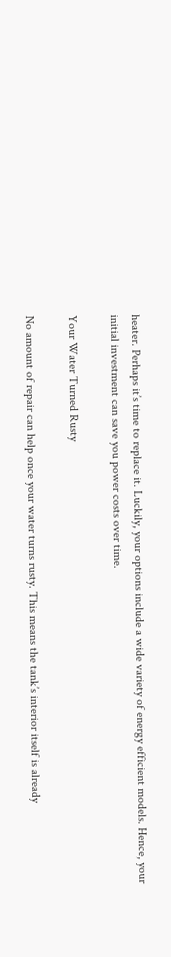heater. Perhaps it’s time to replace it. Luckily, your options include a wide variety of energy efficient models. Hence, your initial investment can save you power costs over time.

Your Water Turned Rusty

No amount of repair can help once your water turns rusty. This means the tank’s interior itself is already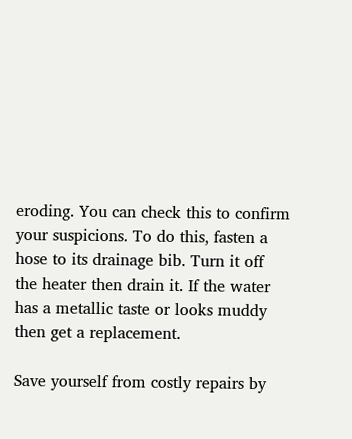eroding. You can check this to confirm your suspicions. To do this, fasten a hose to its drainage bib. Turn it off the heater then drain it. If the water has a metallic taste or looks muddy then get a replacement.

Save yourself from costly repairs by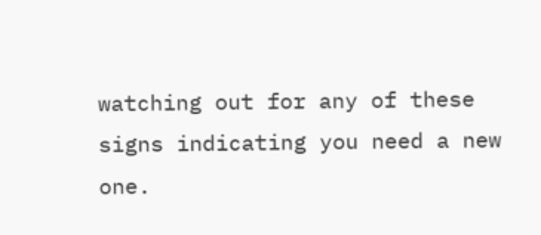watching out for any of these signs indicating you need a new one.